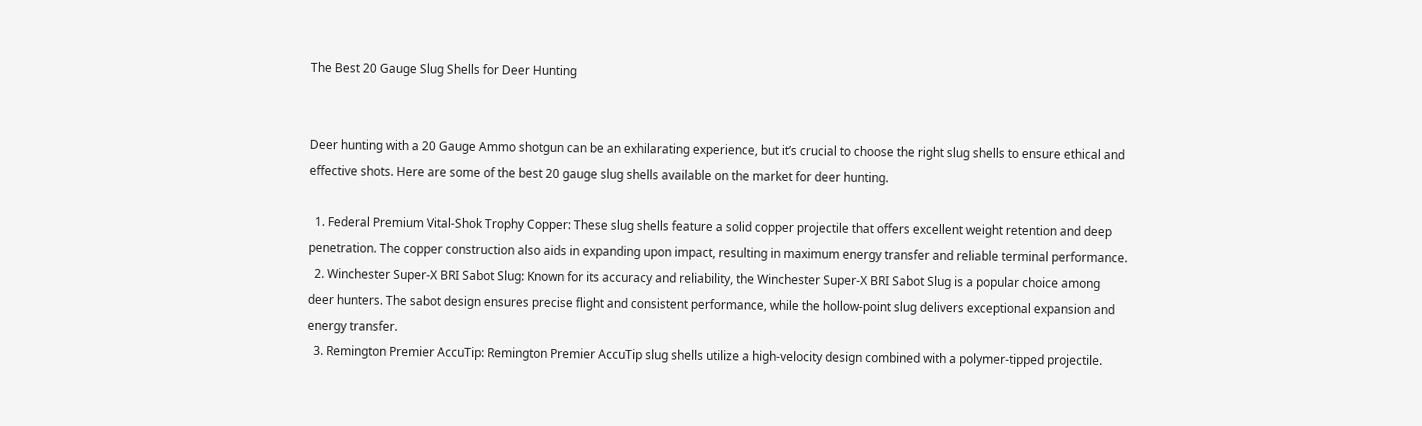The Best 20 Gauge Slug Shells for Deer Hunting


Deer hunting with a 20 Gauge Ammo shotgun can be an exhilarating experience, but it’s crucial to choose the right slug shells to ensure ethical and effective shots. Here are some of the best 20 gauge slug shells available on the market for deer hunting.

  1. Federal Premium Vital-Shok Trophy Copper: These slug shells feature a solid copper projectile that offers excellent weight retention and deep penetration. The copper construction also aids in expanding upon impact, resulting in maximum energy transfer and reliable terminal performance.
  2. Winchester Super-X BRI Sabot Slug: Known for its accuracy and reliability, the Winchester Super-X BRI Sabot Slug is a popular choice among deer hunters. The sabot design ensures precise flight and consistent performance, while the hollow-point slug delivers exceptional expansion and energy transfer.
  3. Remington Premier AccuTip: Remington Premier AccuTip slug shells utilize a high-velocity design combined with a polymer-tipped projectile.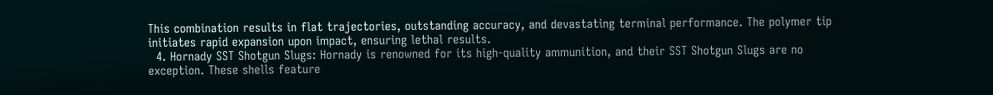This combination results in flat trajectories, outstanding accuracy, and devastating terminal performance. The polymer tip initiates rapid expansion upon impact, ensuring lethal results.
  4. Hornady SST Shotgun Slugs: Hornady is renowned for its high-quality ammunition, and their SST Shotgun Slugs are no exception. These shells feature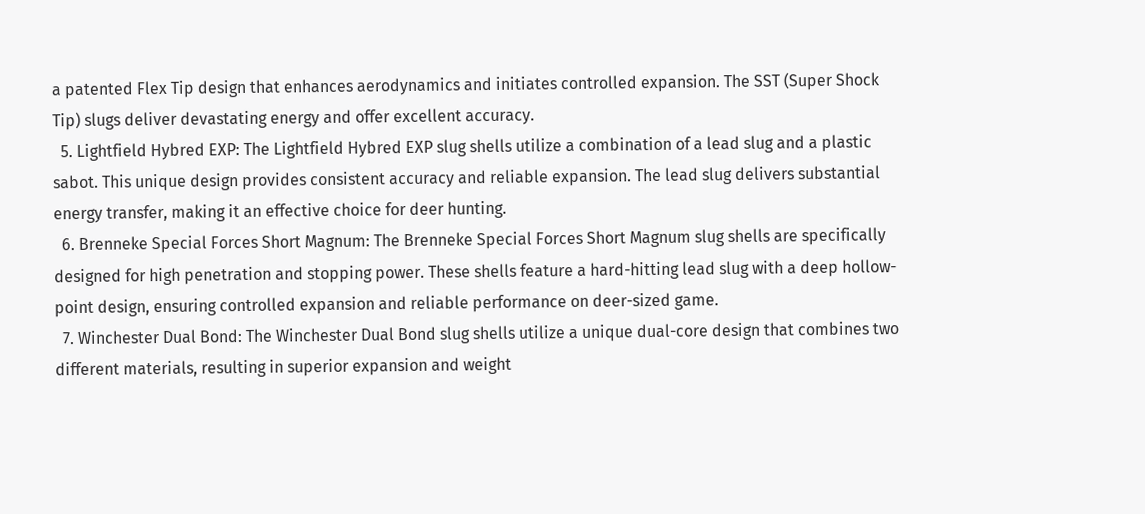a patented Flex Tip design that enhances aerodynamics and initiates controlled expansion. The SST (Super Shock Tip) slugs deliver devastating energy and offer excellent accuracy.
  5. Lightfield Hybred EXP: The Lightfield Hybred EXP slug shells utilize a combination of a lead slug and a plastic sabot. This unique design provides consistent accuracy and reliable expansion. The lead slug delivers substantial energy transfer, making it an effective choice for deer hunting.
  6. Brenneke Special Forces Short Magnum: The Brenneke Special Forces Short Magnum slug shells are specifically designed for high penetration and stopping power. These shells feature a hard-hitting lead slug with a deep hollow-point design, ensuring controlled expansion and reliable performance on deer-sized game.
  7. Winchester Dual Bond: The Winchester Dual Bond slug shells utilize a unique dual-core design that combines two different materials, resulting in superior expansion and weight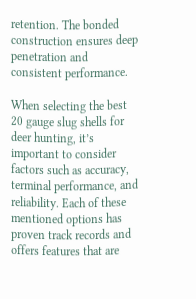retention. The bonded construction ensures deep penetration and consistent performance.

When selecting the best 20 gauge slug shells for deer hunting, it’s important to consider factors such as accuracy, terminal performance, and reliability. Each of these mentioned options has proven track records and offers features that are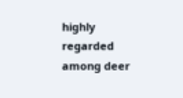highly regarded among deer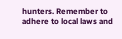hunters. Remember to adhere to local laws and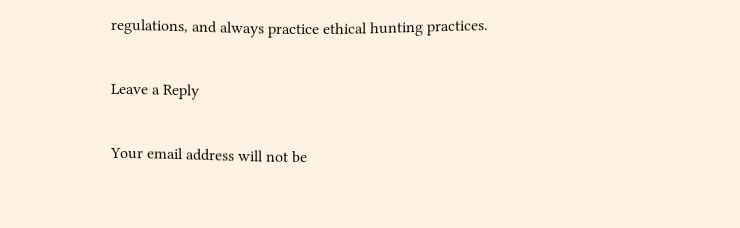regulations, and always practice ethical hunting practices.

Leave a Reply

Your email address will not be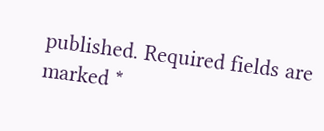published. Required fields are marked *